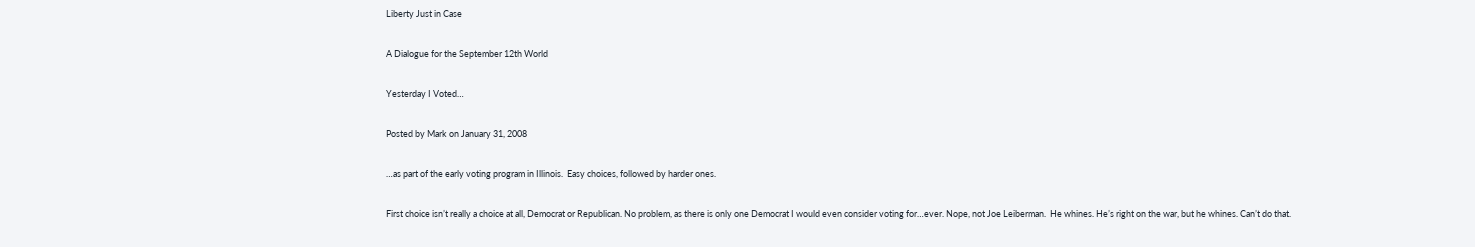Liberty Just in Case

A Dialogue for the September 12th World

Yesterday I Voted…

Posted by Mark on January 31, 2008

…as part of the early voting program in Illinois.  Easy choices, followed by harder ones.

First choice isn’t really a choice at all, Democrat or Republican. No problem, as there is only one Democrat I would even consider voting for…ever. Nope, not Joe Leiberman.  He whines. He’s right on the war, but he whines. Can’t do that.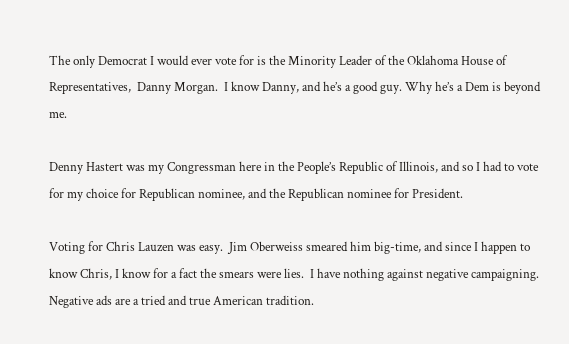The only Democrat I would ever vote for is the Minority Leader of the Oklahoma House of Representatives,  Danny Morgan.  I know Danny, and he’s a good guy. Why he’s a Dem is beyond me.

Denny Hastert was my Congressman here in the People’s Republic of Illinois, and so I had to vote for my choice for Republican nominee, and the Republican nominee for President.

Voting for Chris Lauzen was easy.  Jim Oberweiss smeared him big-time, and since I happen to know Chris, I know for a fact the smears were lies.  I have nothing against negative campaigning. Negative ads are a tried and true American tradition.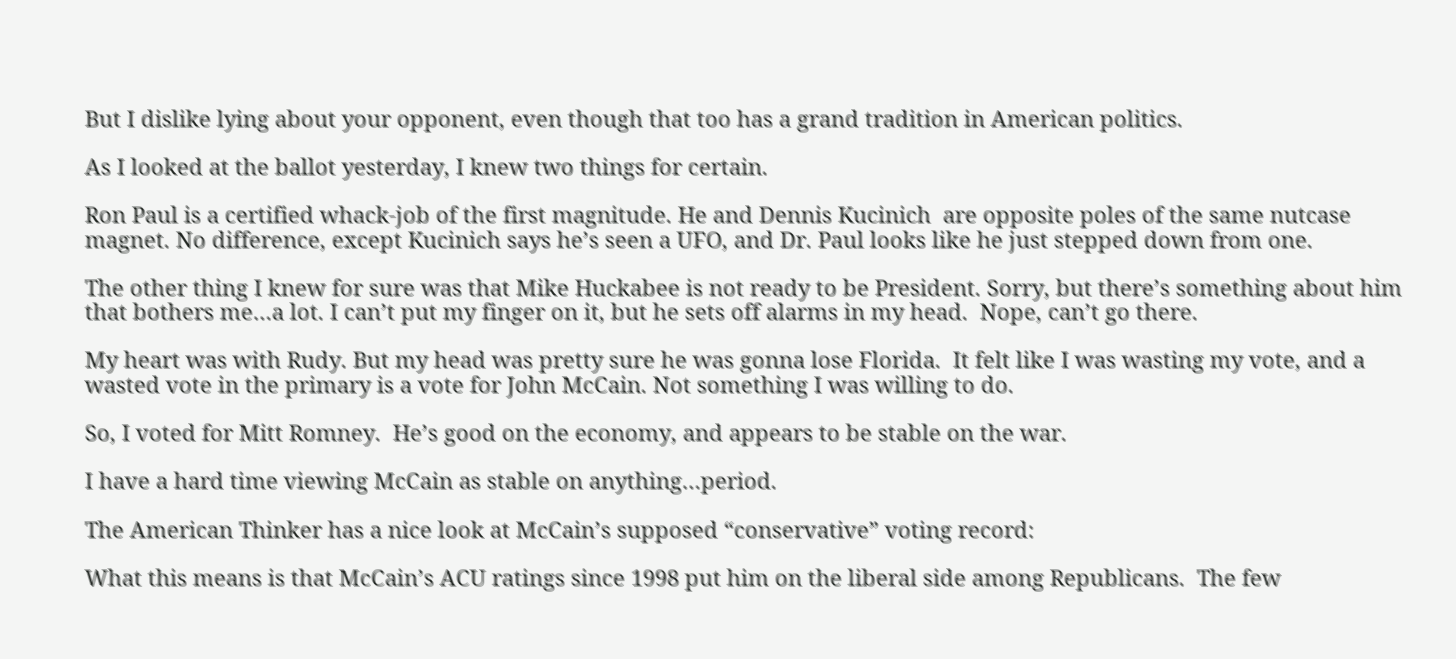But I dislike lying about your opponent, even though that too has a grand tradition in American politics.

As I looked at the ballot yesterday, I knew two things for certain.

Ron Paul is a certified whack-job of the first magnitude. He and Dennis Kucinich  are opposite poles of the same nutcase magnet. No difference, except Kucinich says he’s seen a UFO, and Dr. Paul looks like he just stepped down from one.

The other thing I knew for sure was that Mike Huckabee is not ready to be President. Sorry, but there’s something about him that bothers me…a lot. I can’t put my finger on it, but he sets off alarms in my head.  Nope, can’t go there.

My heart was with Rudy. But my head was pretty sure he was gonna lose Florida.  It felt like I was wasting my vote, and a wasted vote in the primary is a vote for John McCain. Not something I was willing to do.

So, I voted for Mitt Romney.  He’s good on the economy, and appears to be stable on the war.

I have a hard time viewing McCain as stable on anything…period.

The American Thinker has a nice look at McCain’s supposed “conservative” voting record:

What this means is that McCain’s ACU ratings since 1998 put him on the liberal side among Republicans.  The few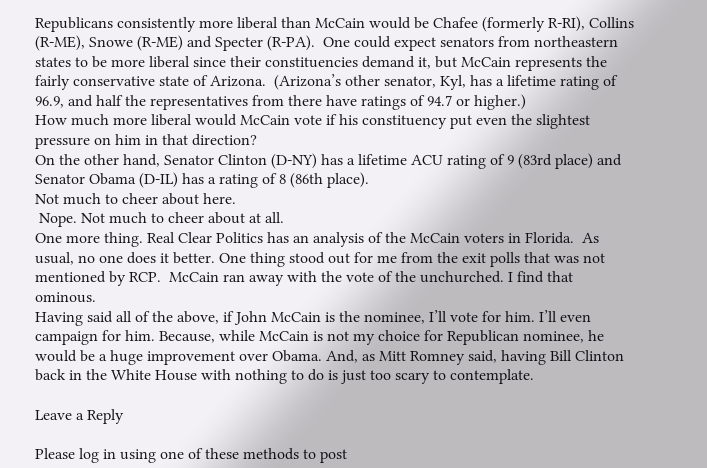Republicans consistently more liberal than McCain would be Chafee (formerly R-RI), Collins (R-ME), Snowe (R-ME) and Specter (R-PA).  One could expect senators from northeastern states to be more liberal since their constituencies demand it, but McCain represents the fairly conservative state of Arizona.  (Arizona’s other senator, Kyl, has a lifetime rating of 96.9, and half the representatives from there have ratings of 94.7 or higher.)
How much more liberal would McCain vote if his constituency put even the slightest pressure on him in that direction?
On the other hand, Senator Clinton (D-NY) has a lifetime ACU rating of 9 (83rd place) and Senator Obama (D-IL) has a rating of 8 (86th place).
Not much to cheer about here.
 Nope. Not much to cheer about at all.
One more thing. Real Clear Politics has an analysis of the McCain voters in Florida.  As usual, no one does it better. One thing stood out for me from the exit polls that was not mentioned by RCP.  McCain ran away with the vote of the unchurched. I find that ominous.
Having said all of the above, if John McCain is the nominee, I’ll vote for him. I’ll even campaign for him. Because, while McCain is not my choice for Republican nominee, he would be a huge improvement over Obama. And, as Mitt Romney said, having Bill Clinton back in the White House with nothing to do is just too scary to contemplate.

Leave a Reply

Please log in using one of these methods to post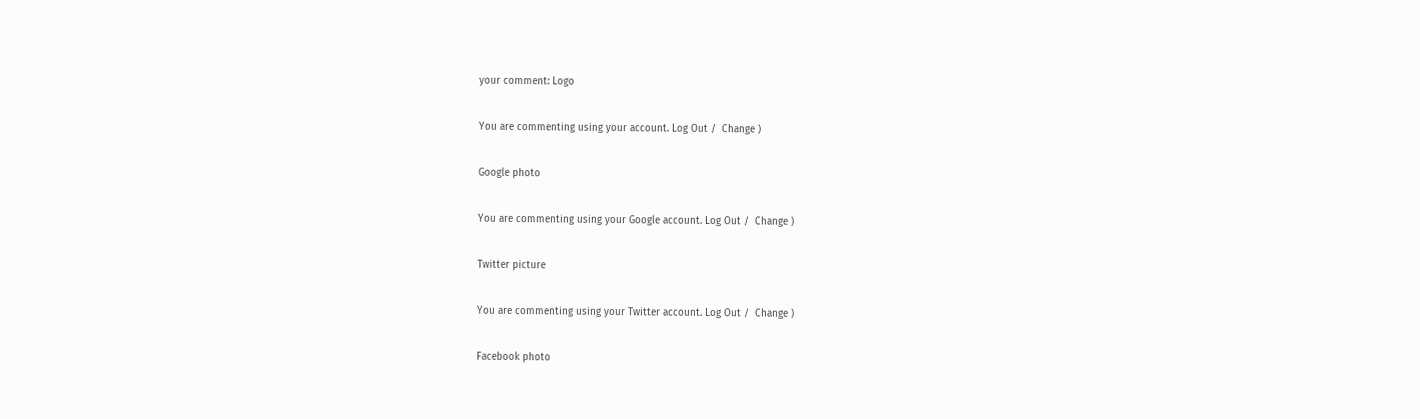your comment: Logo

You are commenting using your account. Log Out /  Change )

Google photo

You are commenting using your Google account. Log Out /  Change )

Twitter picture

You are commenting using your Twitter account. Log Out /  Change )

Facebook photo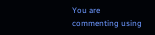You are commenting using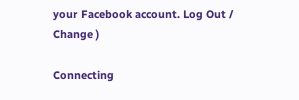your Facebook account. Log Out /  Change )

Connecting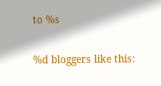to %s

%d bloggers like this: